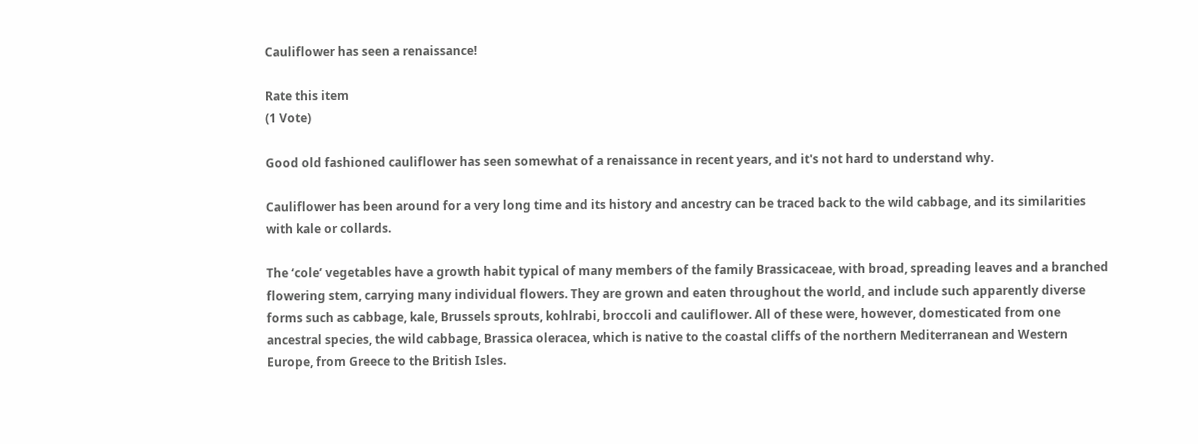Cauliflower has seen a renaissance!

Rate this item
(1 Vote)

Good old fashioned cauliflower has seen somewhat of a renaissance in recent years, and it's not hard to understand why.

Cauliflower has been around for a very long time and its history and ancestry can be traced back to the wild cabbage, and its similarities with kale or collards.

The ‘cole’ vegetables have a growth habit typical of many members of the family Brassicaceae, with broad, spreading leaves and a branched flowering stem, carrying many individual flowers. They are grown and eaten throughout the world, and include such apparently diverse forms such as cabbage, kale, Brussels sprouts, kohlrabi, broccoli and cauliflower. All of these were, however, domesticated from one ancestral species, the wild cabbage, Brassica oleracea, which is native to the coastal cliffs of the northern Mediterranean and Western Europe, from Greece to the British Isles.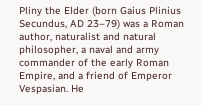Pliny the Elder (born Gaius Plinius Secundus, AD 23–79) was a Roman author, naturalist and natural philosopher, a naval and army commander of the early Roman Empire, and a friend of Emperor Vespasian. He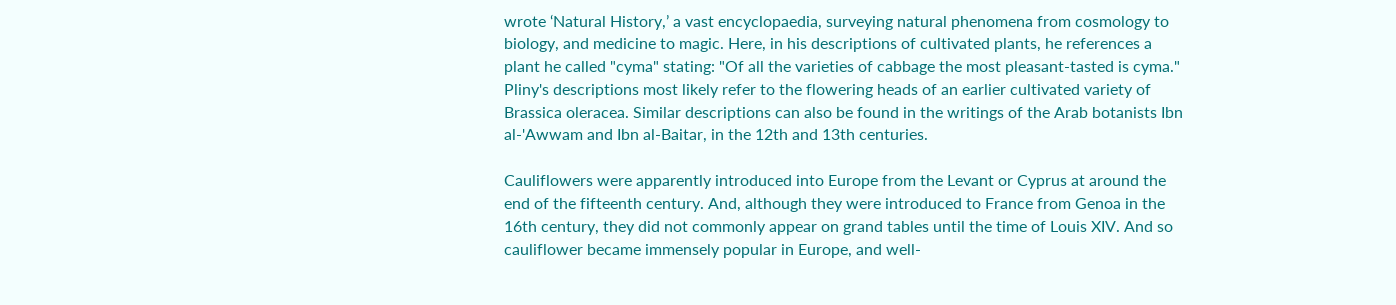wrote ‘Natural History,’ a vast encyclopaedia, surveying natural phenomena from cosmology to biology, and medicine to magic. Here, in his descriptions of cultivated plants, he references a plant he called "cyma" stating: "Of all the varieties of cabbage the most pleasant-tasted is cyma." Pliny's descriptions most likely refer to the flowering heads of an earlier cultivated variety of Brassica oleracea. Similar descriptions can also be found in the writings of the Arab botanists Ibn al-'Awwam and Ibn al-Baitar, in the 12th and 13th centuries.

Cauliflowers were apparently introduced into Europe from the Levant or Cyprus at around the end of the fifteenth century. And, although they were introduced to France from Genoa in the 16th century, they did not commonly appear on grand tables until the time of Louis XIV. And so cauliflower became immensely popular in Europe, and well-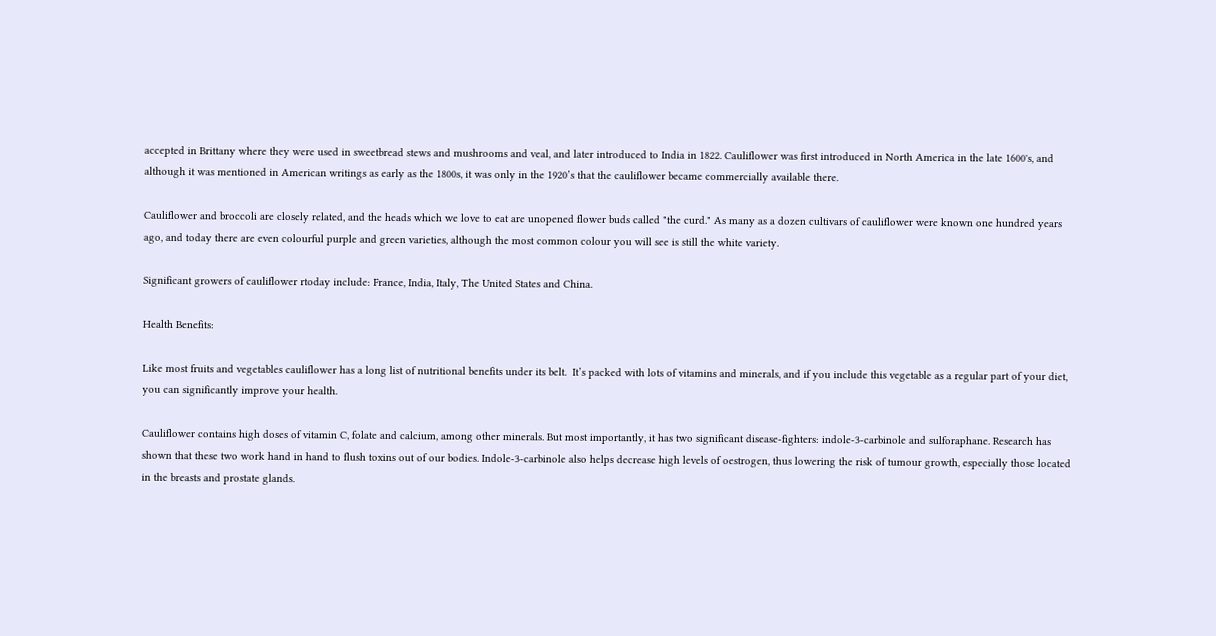accepted in Brittany where they were used in sweetbread stews and mushrooms and veal, and later introduced to India in 1822. Cauliflower was first introduced in North America in the late 1600's, and although it was mentioned in American writings as early as the 1800s, it was only in the 1920’s that the cauliflower became commercially available there.

Cauliflower and broccoli are closely related, and the heads which we love to eat are unopened flower buds called "the curd." As many as a dozen cultivars of cauliflower were known one hundred years ago, and today there are even colourful purple and green varieties, although the most common colour you will see is still the white variety.

Significant growers of cauliflower rtoday include: France, India, Italy, The United States and China.

Health Benefits:

Like most fruits and vegetables cauliflower has a long list of nutritional benefits under its belt.  It’s packed with lots of vitamins and minerals, and if you include this vegetable as a regular part of your diet, you can significantly improve your health.

Cauliflower contains high doses of vitamin C, folate and calcium, among other minerals. But most importantly, it has two significant disease-fighters: indole-3-carbinole and sulforaphane. Research has shown that these two work hand in hand to flush toxins out of our bodies. Indole-3-carbinole also helps decrease high levels of oestrogen, thus lowering the risk of tumour growth, especially those located in the breasts and prostate glands.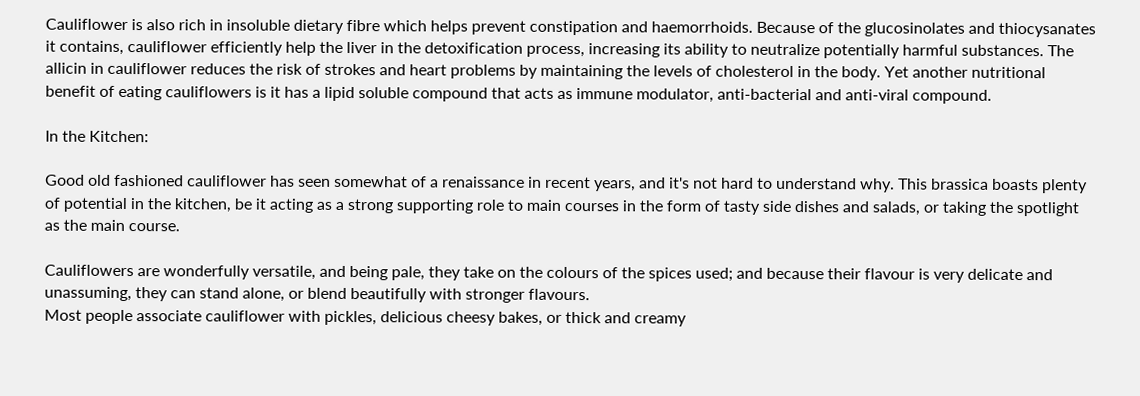Cauliflower is also rich in insoluble dietary fibre which helps prevent constipation and haemorrhoids. Because of the glucosinolates and thiocysanates it contains, cauliflower efficiently help the liver in the detoxification process, increasing its ability to neutralize potentially harmful substances. The allicin in cauliflower reduces the risk of strokes and heart problems by maintaining the levels of cholesterol in the body. Yet another nutritional benefit of eating cauliflowers is it has a lipid soluble compound that acts as immune modulator, anti-bacterial and anti-viral compound.

In the Kitchen:

Good old fashioned cauliflower has seen somewhat of a renaissance in recent years, and it's not hard to understand why. This brassica boasts plenty of potential in the kitchen, be it acting as a strong supporting role to main courses in the form of tasty side dishes and salads, or taking the spotlight as the main course.

Cauliflowers are wonderfully versatile, and being pale, they take on the colours of the spices used; and because their flavour is very delicate and unassuming, they can stand alone, or blend beautifully with stronger flavours.
Most people associate cauliflower with pickles, delicious cheesy bakes, or thick and creamy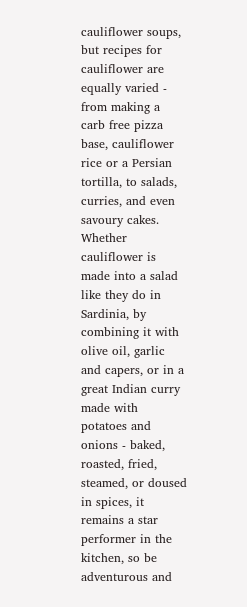cauliflower soups, but recipes for cauliflower are equally varied - from making a carb free pizza base, cauliflower rice or a Persian tortilla, to salads, curries, and even savoury cakes. Whether cauliflower is made into a salad like they do in Sardinia, by combining it with olive oil, garlic and capers, or in a great Indian curry made with potatoes and onions - baked, roasted, fried, steamed, or doused in spices, it remains a star performer in the kitchen, so be adventurous and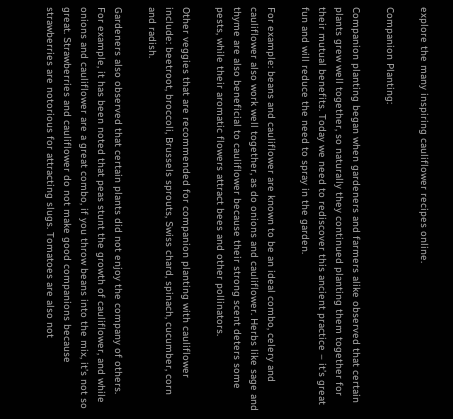explore the many inspiring cauliflower recipes online.

Companion Planting:

Companion planting began when gardeners and farmers alike observed that certain plants grew well together, so naturally they continued planting them together for their mutual benefits. Today we need to rediscover this ancient practice – it’s great fun and will reduce the need to spray in the garden.

For example: beans and cauliflower are known to be an ideal combo, celery and cauliflower also work well together, as do onions and cauliflower. Herbs like sage and thyme are also beneficial to cauliflower because their strong scent deters some pests, while their aromatic flowers attract bees and other pollinators.

Other veggies that are recommended for companion planting with cauliflower include: beetroot, broccoli, Brussels sprouts, Swiss chard, spinach, cucumber, corn and radish.

Gardeners also observed that certain plants did not enjoy the company of others. For example, it has been noted that peas stunt the growth of cauliflower, and while onions and cauliflower are a great combo, if you throw beans into the mix, it’s not so great. Strawberries and cauliflower do not make good companions because strawberries are notorious for attracting slugs. Tomatoes are also not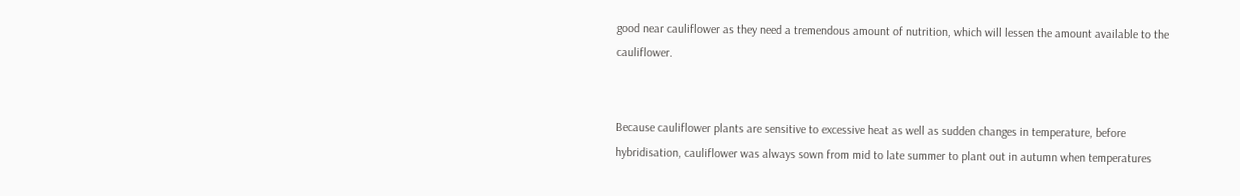good near cauliflower as they need a tremendous amount of nutrition, which will lessen the amount available to the cauliflower.


Because cauliflower plants are sensitive to excessive heat as well as sudden changes in temperature, before hybridisation, cauliflower was always sown from mid to late summer to plant out in autumn when temperatures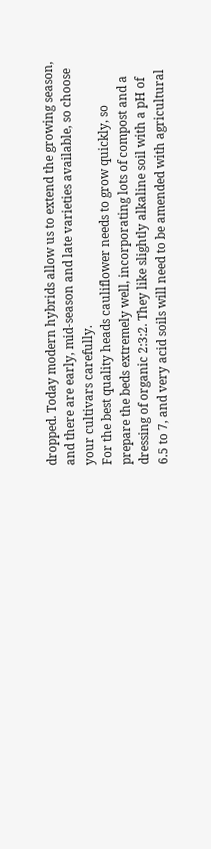dropped. Today modern hybrids allow us to extend the growing season, and there are early, mid-season and late varieties available, so choose your cultivars carefully.
For the best quality heads cauliflower needs to grow quickly, so prepare the beds extremely well, incorporating lots of compost and a dressing of organic 2:3:2. They like slightly alkaline soil with a pH of 6.5 to 7, and very acid soils will need to be amended with agricultural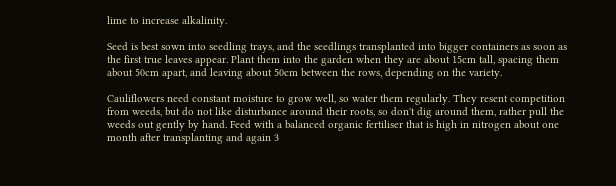lime to increase alkalinity.

Seed is best sown into seedling trays, and the seedlings transplanted into bigger containers as soon as the first true leaves appear. Plant them into the garden when they are about 15cm tall, spacing them about 50cm apart, and leaving about 50cm between the rows, depending on the variety.

Cauliflowers need constant moisture to grow well, so water them regularly. They resent competition from weeds, but do not like disturbance around their roots, so don't dig around them, rather pull the weeds out gently by hand. Feed with a balanced organic fertiliser that is high in nitrogen about one month after transplanting and again 3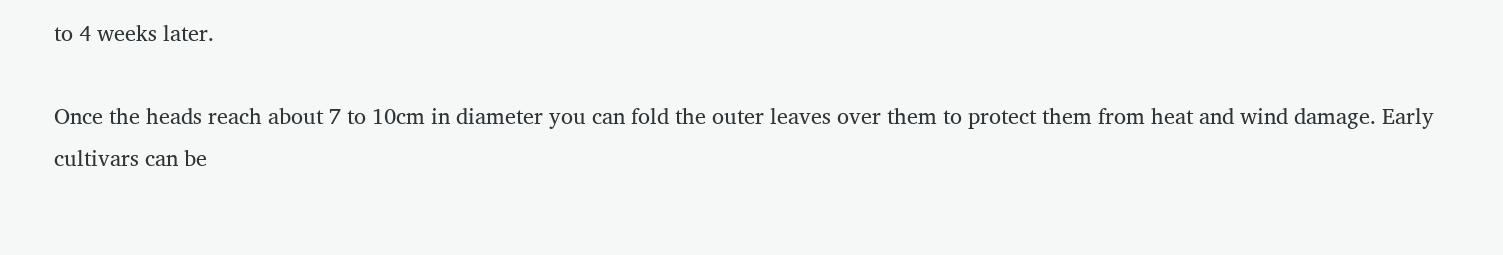to 4 weeks later.

Once the heads reach about 7 to 10cm in diameter you can fold the outer leaves over them to protect them from heat and wind damage. Early cultivars can be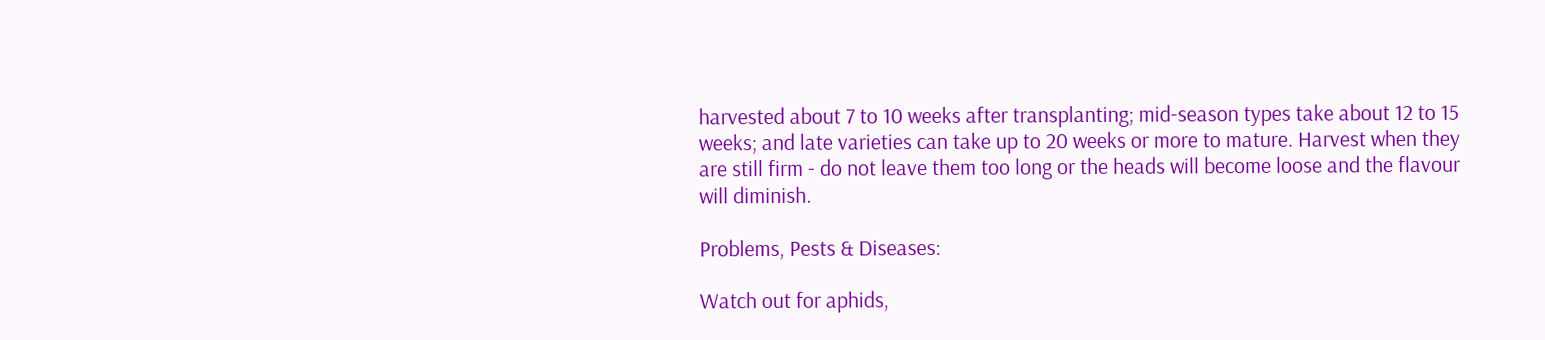harvested about 7 to 10 weeks after transplanting; mid-season types take about 12 to 15 weeks; and late varieties can take up to 20 weeks or more to mature. Harvest when they are still firm - do not leave them too long or the heads will become loose and the flavour will diminish.

Problems, Pests & Diseases:

Watch out for aphids,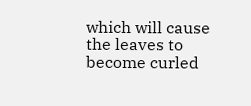which will cause the leaves to become curled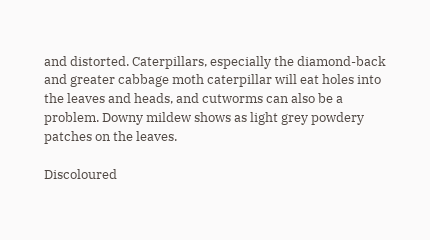and distorted. Caterpillars, especially the diamond-back and greater cabbage moth caterpillar will eat holes into the leaves and heads, and cutworms can also be a problem. Downy mildew shows as light grey powdery patches on the leaves.

Discoloured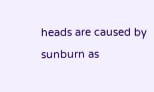heads are caused by sunburn as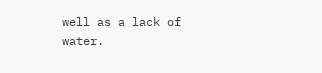well as a lack of water.